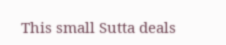This small Sutta deals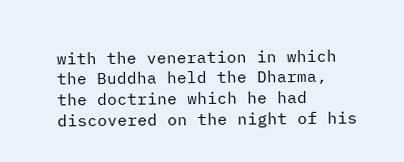with the veneration in which the Buddha held the Dharma, the doctrine which he had discovered on the night of his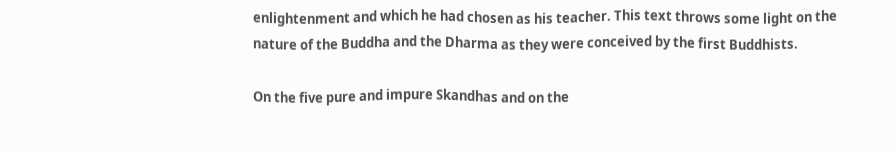enlightenment and which he had chosen as his teacher. This text throws some light on the nature of the Buddha and the Dharma as they were conceived by the first Buddhists.

On the five pure and impure Skandhas and on the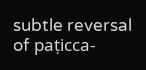subtle reversal of paṭicca-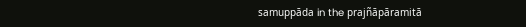samuppāda in the prajñāpāramitā